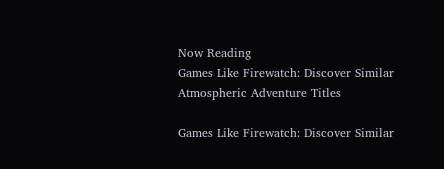Now Reading
Games Like Firewatch: Discover Similar Atmospheric Adventure Titles

Games Like Firewatch: Discover Similar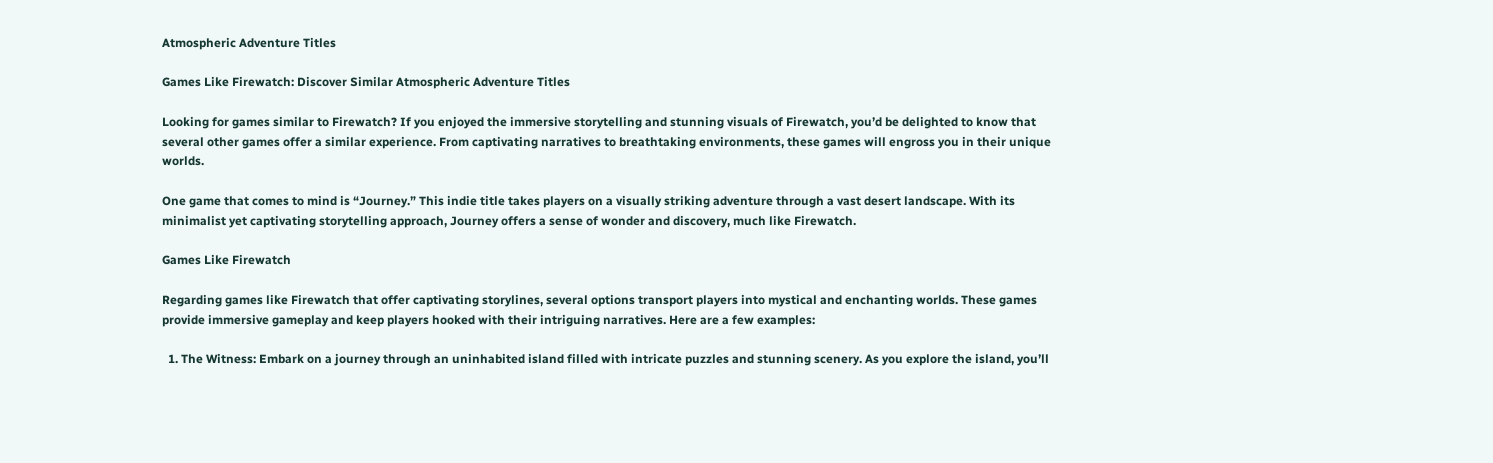Atmospheric Adventure Titles

Games Like Firewatch: Discover Similar Atmospheric Adventure Titles

Looking for games similar to Firewatch? If you enjoyed the immersive storytelling and stunning visuals of Firewatch, you’d be delighted to know that several other games offer a similar experience. From captivating narratives to breathtaking environments, these games will engross you in their unique worlds.

One game that comes to mind is “Journey.” This indie title takes players on a visually striking adventure through a vast desert landscape. With its minimalist yet captivating storytelling approach, Journey offers a sense of wonder and discovery, much like Firewatch.

Games Like Firewatch

Regarding games like Firewatch that offer captivating storylines, several options transport players into mystical and enchanting worlds. These games provide immersive gameplay and keep players hooked with their intriguing narratives. Here are a few examples:

  1. The Witness: Embark on a journey through an uninhabited island filled with intricate puzzles and stunning scenery. As you explore the island, you’ll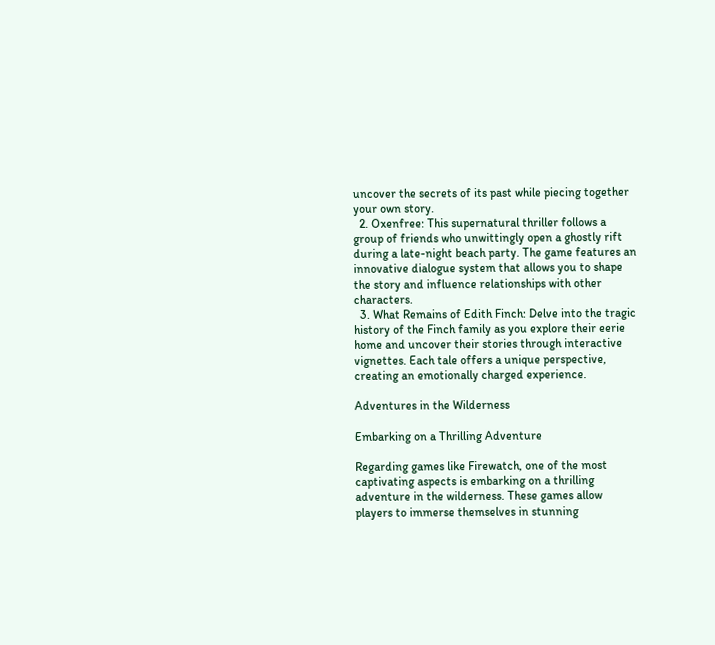uncover the secrets of its past while piecing together your own story.
  2. Oxenfree: This supernatural thriller follows a group of friends who unwittingly open a ghostly rift during a late-night beach party. The game features an innovative dialogue system that allows you to shape the story and influence relationships with other characters.
  3. What Remains of Edith Finch: Delve into the tragic history of the Finch family as you explore their eerie home and uncover their stories through interactive vignettes. Each tale offers a unique perspective, creating an emotionally charged experience.

Adventures in the Wilderness

Embarking on a Thrilling Adventure

Regarding games like Firewatch, one of the most captivating aspects is embarking on a thrilling adventure in the wilderness. These games allow players to immerse themselves in stunning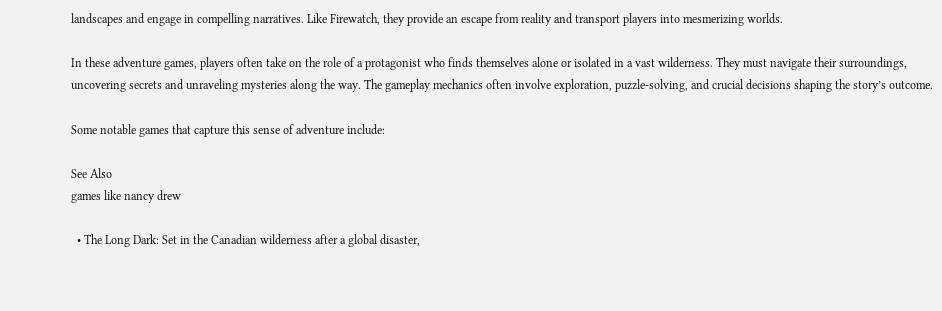landscapes and engage in compelling narratives. Like Firewatch, they provide an escape from reality and transport players into mesmerizing worlds.

In these adventure games, players often take on the role of a protagonist who finds themselves alone or isolated in a vast wilderness. They must navigate their surroundings, uncovering secrets and unraveling mysteries along the way. The gameplay mechanics often involve exploration, puzzle-solving, and crucial decisions shaping the story’s outcome.

Some notable games that capture this sense of adventure include:

See Also
games like nancy drew

  • The Long Dark: Set in the Canadian wilderness after a global disaster,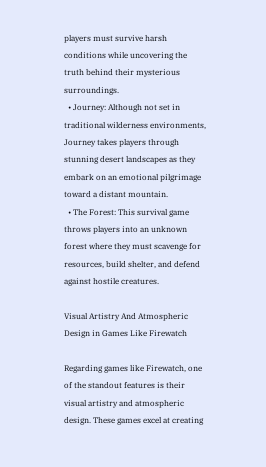players must survive harsh conditions while uncovering the truth behind their mysterious surroundings.
  • Journey: Although not set in traditional wilderness environments, Journey takes players through stunning desert landscapes as they embark on an emotional pilgrimage toward a distant mountain.
  • The Forest: This survival game throws players into an unknown forest where they must scavenge for resources, build shelter, and defend against hostile creatures.

Visual Artistry And Atmospheric Design in Games Like Firewatch

Regarding games like Firewatch, one of the standout features is their visual artistry and atmospheric design. These games excel at creating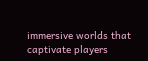immersive worlds that captivate players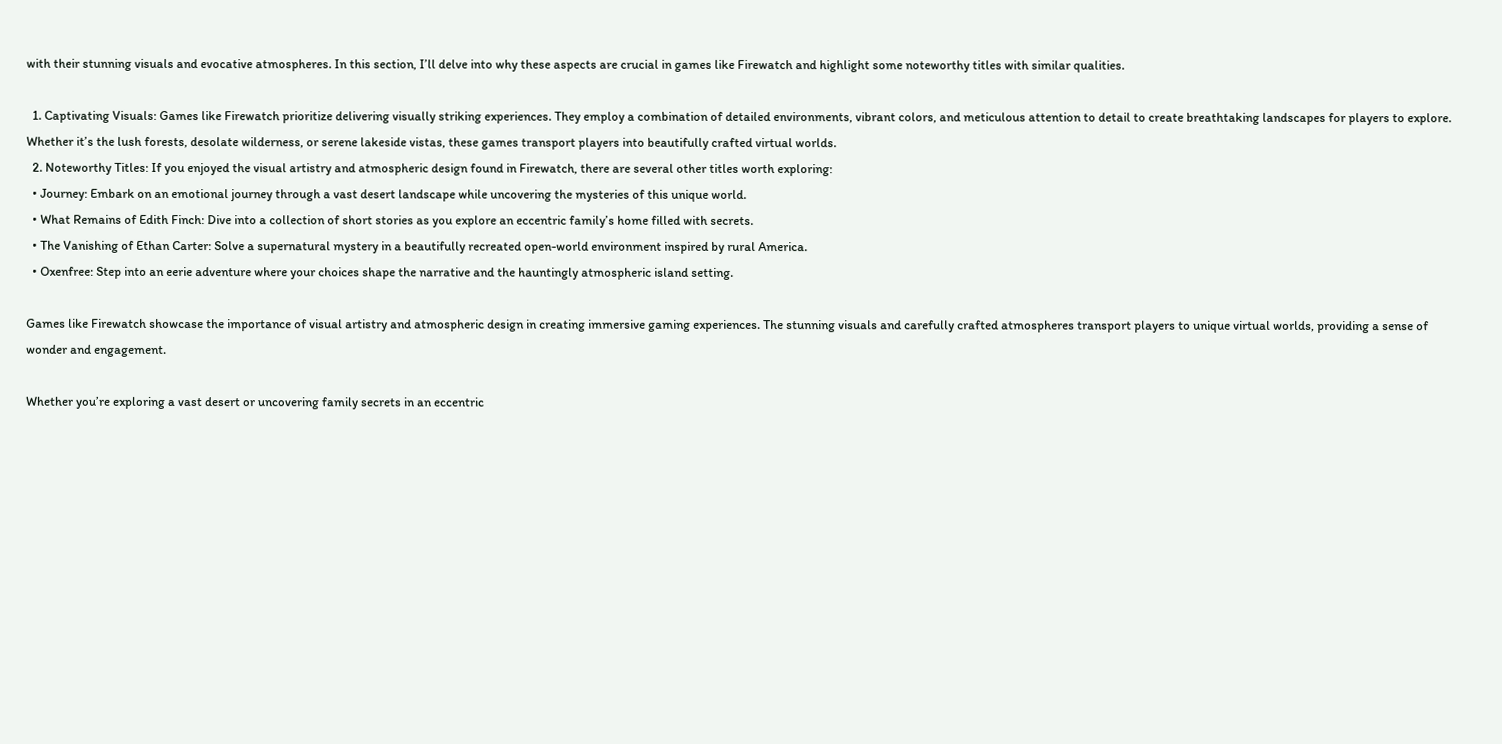with their stunning visuals and evocative atmospheres. In this section, I’ll delve into why these aspects are crucial in games like Firewatch and highlight some noteworthy titles with similar qualities.

  1. Captivating Visuals: Games like Firewatch prioritize delivering visually striking experiences. They employ a combination of detailed environments, vibrant colors, and meticulous attention to detail to create breathtaking landscapes for players to explore. Whether it’s the lush forests, desolate wilderness, or serene lakeside vistas, these games transport players into beautifully crafted virtual worlds.
  2. Noteworthy Titles: If you enjoyed the visual artistry and atmospheric design found in Firewatch, there are several other titles worth exploring:
  • Journey: Embark on an emotional journey through a vast desert landscape while uncovering the mysteries of this unique world.
  • What Remains of Edith Finch: Dive into a collection of short stories as you explore an eccentric family’s home filled with secrets.
  • The Vanishing of Ethan Carter: Solve a supernatural mystery in a beautifully recreated open-world environment inspired by rural America.
  • Oxenfree: Step into an eerie adventure where your choices shape the narrative and the hauntingly atmospheric island setting.

Games like Firewatch showcase the importance of visual artistry and atmospheric design in creating immersive gaming experiences. The stunning visuals and carefully crafted atmospheres transport players to unique virtual worlds, providing a sense of wonder and engagement.

Whether you’re exploring a vast desert or uncovering family secrets in an eccentric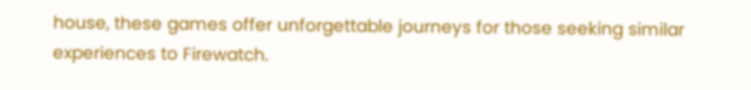house, these games offer unforgettable journeys for those seeking similar experiences to Firewatch.